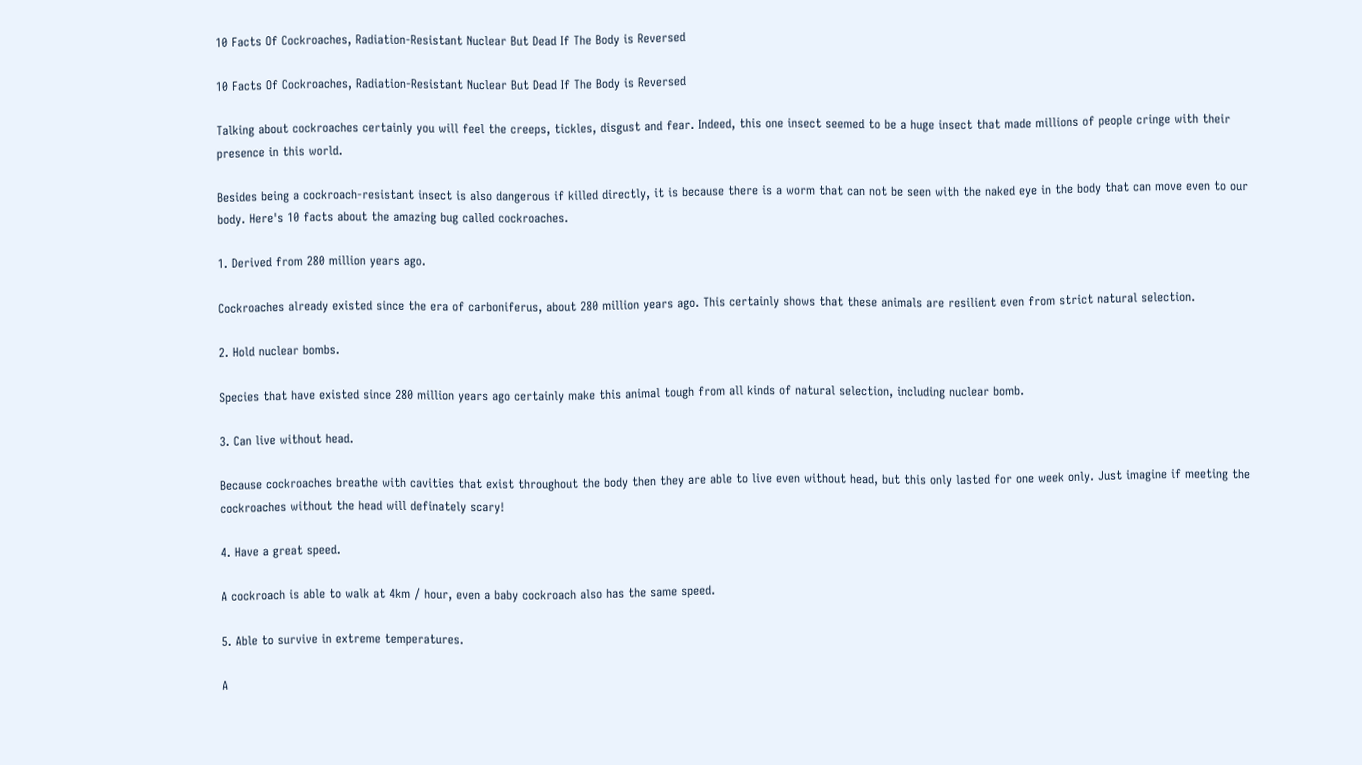10 Facts Of Cockroaches, Radiation-Resistant Nuclear But Dead If The Body is Reversed

10 Facts Of Cockroaches, Radiation-Resistant Nuclear But Dead If The Body is Reversed

Talking about cockroaches certainly you will feel the creeps, tickles, disgust and fear. Indeed, this one insect seemed to be a huge insect that made millions of people cringe with their presence in this world.

Besides being a cockroach-resistant insect is also dangerous if killed directly, it is because there is a worm that can not be seen with the naked eye in the body that can move even to our body. Here's 10 facts about the amazing bug called cockroaches.

1. Derived from 280 million years ago.

Cockroaches already existed since the era of carboniferus, about 280 million years ago. This certainly shows that these animals are resilient even from strict natural selection.

2. Hold nuclear bombs.

Species that have existed since 280 million years ago certainly make this animal tough from all kinds of natural selection, including nuclear bomb.

3. Can live without head.

Because cockroaches breathe with cavities that exist throughout the body then they are able to live even without head, but this only lasted for one week only. Just imagine if meeting the cockroaches without the head will definately scary!

4. Have a great speed.

A cockroach is able to walk at 4km / hour, even a baby cockroach also has the same speed.

5. Able to survive in extreme temperatures.

A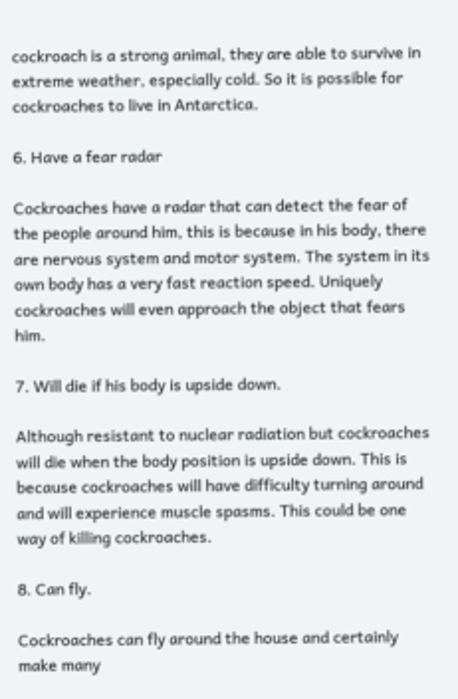cockroach is a strong animal, they are able to survive in extreme weather, especially cold. So it is possible for cockroaches to live in Antarctica.

6. Have a fear radar

Cockroaches have a radar that can detect the fear of the people around him, this is because in his body, there are nervous system and motor system. The system in its own body has a very fast reaction speed. Uniquely cockroaches will even approach the object that fears him.

7. Will die if his body is upside down.

Although resistant to nuclear radiation but cockroaches will die when the body position is upside down. This is because cockroaches will have difficulty turning around and will experience muscle spasms. This could be one way of killing cockroaches.

8. Can fly.

Cockroaches can fly around the house and certainly make many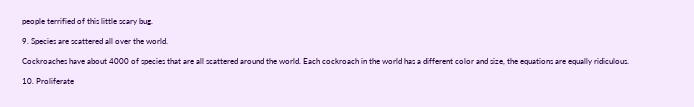people terrified of this little scary bug.

9. Species are scattered all over the world.

Cockroaches have about 4000 of species that are all scattered around the world. Each cockroach in the world has a different color and size, the equations are equally ridiculous.

10. Proliferate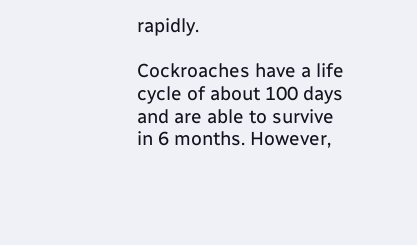rapidly.

Cockroaches have a life cycle of about 100 days and are able to survive in 6 months. However,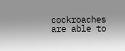cockroaches are able to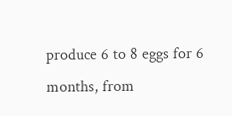produce 6 to 8 eggs for 6 months, from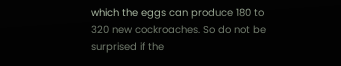which the eggs can produce 180 to 320 new cockroaches. So do not be surprised if the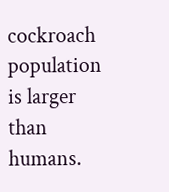cockroach population is larger than humans.